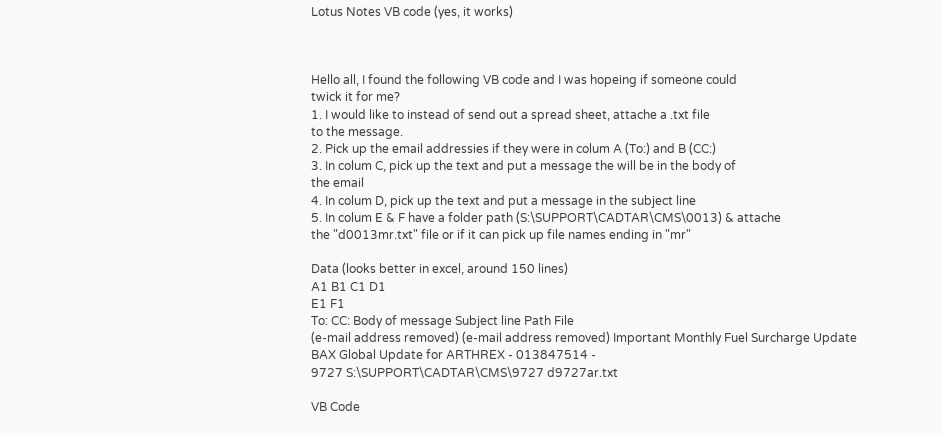Lotus Notes VB code (yes, it works)



Hello all, I found the following VB code and I was hopeing if someone could
twick it for me?
1. I would like to instead of send out a spread sheet, attache a .txt file
to the message.
2. Pick up the email addressies if they were in colum A (To:) and B (CC:)
3. In colum C, pick up the text and put a message the will be in the body of
the email
4. In colum D, pick up the text and put a message in the subject line
5. In colum E & F have a folder path (S:\SUPPORT\CADTAR\CMS\0013) & attache
the "d0013mr.txt" file or if it can pick up file names ending in "mr"

Data (looks better in excel, around 150 lines)
A1 B1 C1 D1
E1 F1
To: CC: Body of message Subject line Path File
(e-mail address removed) (e-mail address removed) Important Monthly Fuel Surcharge Update
BAX Global Update for ARTHREX - 013847514 -
9727 S:\SUPPORT\CADTAR\CMS\9727 d9727ar.txt

VB Code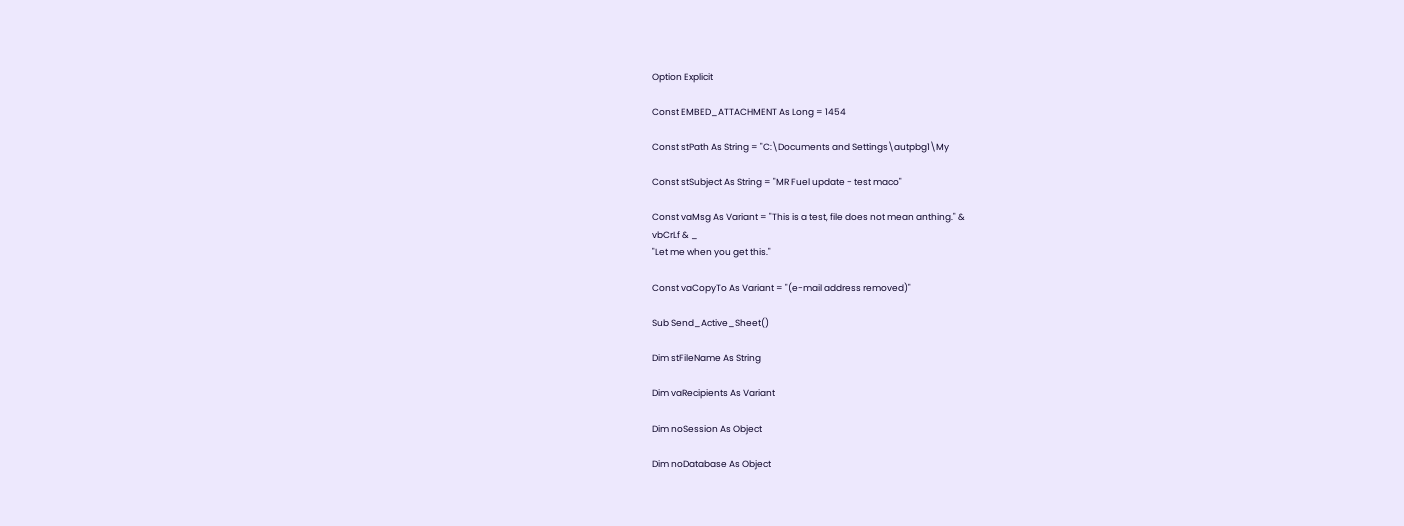Option Explicit

Const EMBED_ATTACHMENT As Long = 1454

Const stPath As String = "C:\Documents and Settings\autpbg1\My

Const stSubject As String = "MR Fuel update - test maco"

Const vaMsg As Variant = "This is a test, file does not mean anthing." &
vbCrLf & _
"Let me when you get this."

Const vaCopyTo As Variant = "(e-mail address removed)"

Sub Send_Active_Sheet()

Dim stFileName As String

Dim vaRecipients As Variant

Dim noSession As Object

Dim noDatabase As Object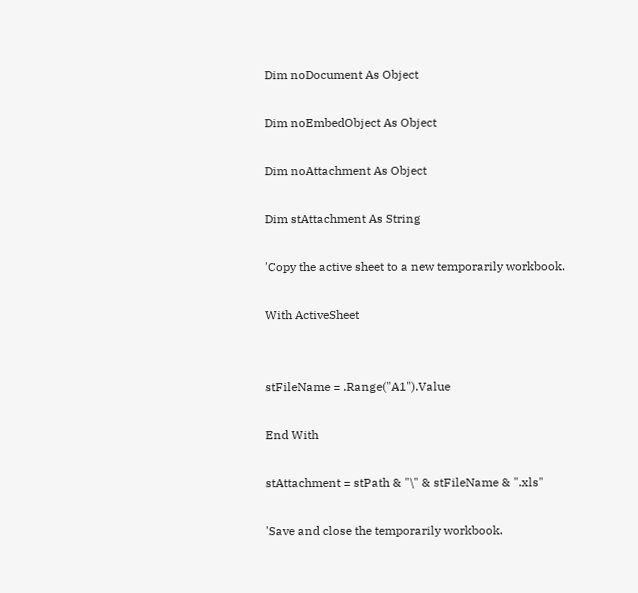Dim noDocument As Object

Dim noEmbedObject As Object

Dim noAttachment As Object

Dim stAttachment As String

'Copy the active sheet to a new temporarily workbook.

With ActiveSheet


stFileName = .Range("A1").Value

End With

stAttachment = stPath & "\" & stFileName & ".xls"

'Save and close the temporarily workbook.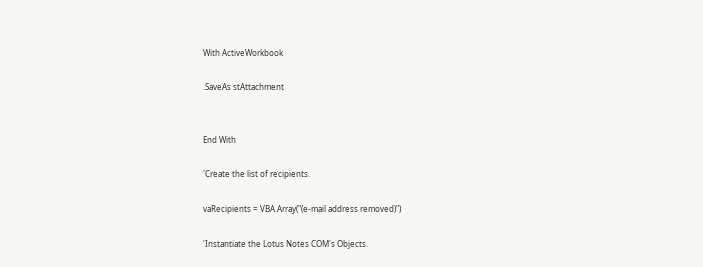With ActiveWorkbook

.SaveAs stAttachment


End With

'Create the list of recipients.

vaRecipients = VBA.Array("(e-mail address removed)")

'Instantiate the Lotus Notes COM's Objects.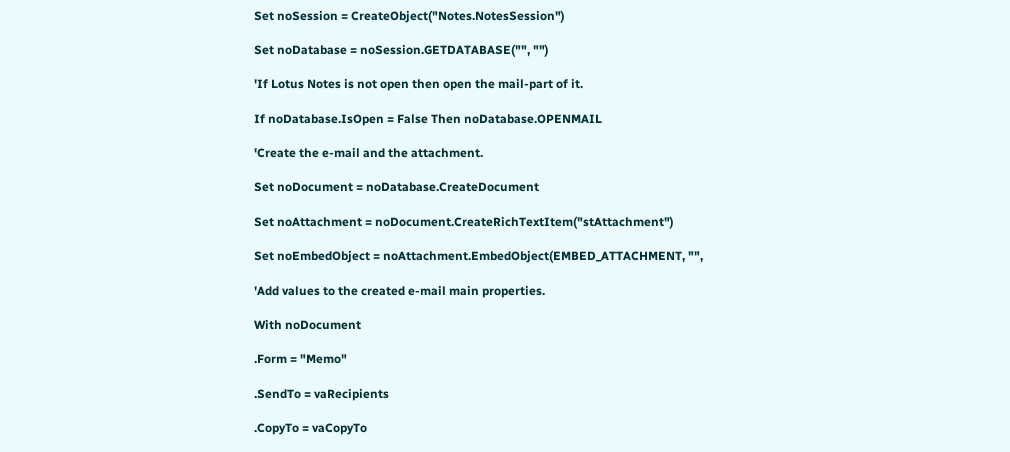Set noSession = CreateObject("Notes.NotesSession")

Set noDatabase = noSession.GETDATABASE("", "")

'If Lotus Notes is not open then open the mail-part of it.

If noDatabase.IsOpen = False Then noDatabase.OPENMAIL

'Create the e-mail and the attachment.

Set noDocument = noDatabase.CreateDocument

Set noAttachment = noDocument.CreateRichTextItem("stAttachment")

Set noEmbedObject = noAttachment.EmbedObject(EMBED_ATTACHMENT, "",

'Add values to the created e-mail main properties.

With noDocument

.Form = "Memo"

.SendTo = vaRecipients

.CopyTo = vaCopyTo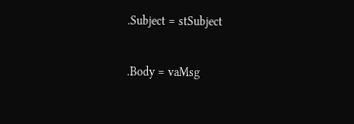.Subject = stSubject

.Body = vaMsg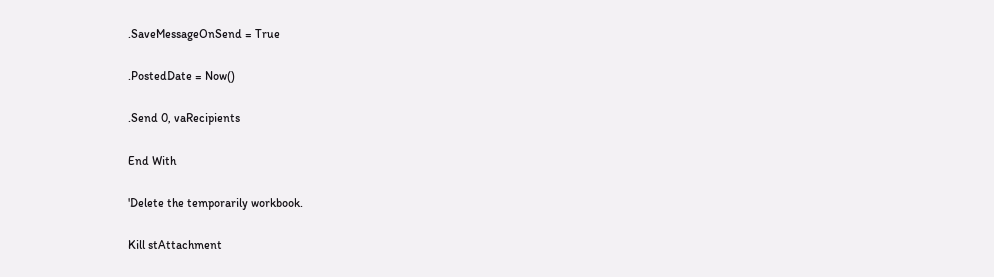.SaveMessageOnSend = True

.PostedDate = Now()

.Send 0, vaRecipients

End With

'Delete the temporarily workbook.

Kill stAttachment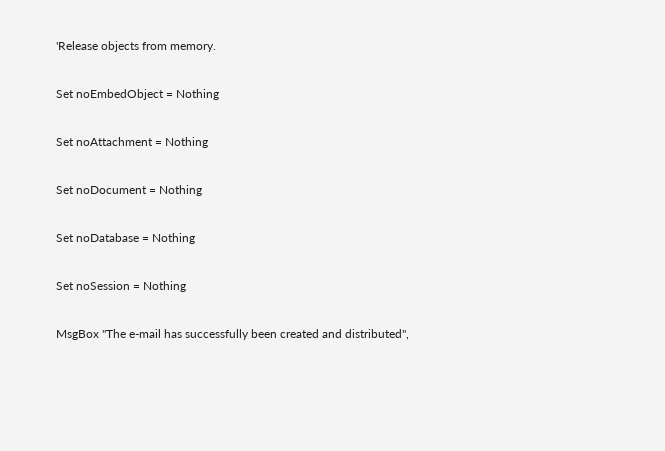'Release objects from memory.

Set noEmbedObject = Nothing

Set noAttachment = Nothing

Set noDocument = Nothing

Set noDatabase = Nothing

Set noSession = Nothing

MsgBox "The e-mail has successfully been created and distributed",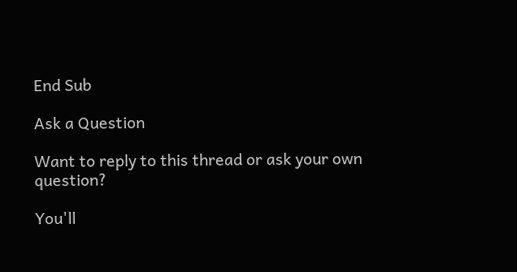End Sub

Ask a Question

Want to reply to this thread or ask your own question?

You'll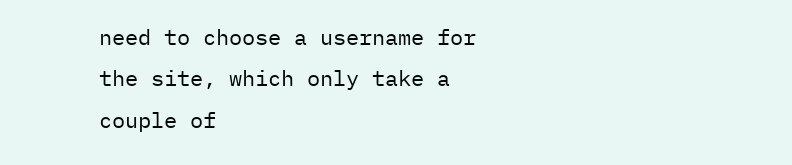need to choose a username for the site, which only take a couple of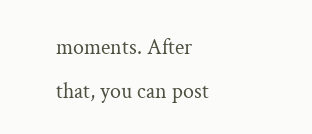moments. After that, you can post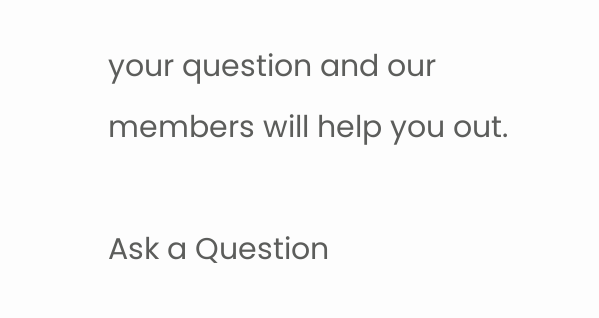your question and our members will help you out.

Ask a Question